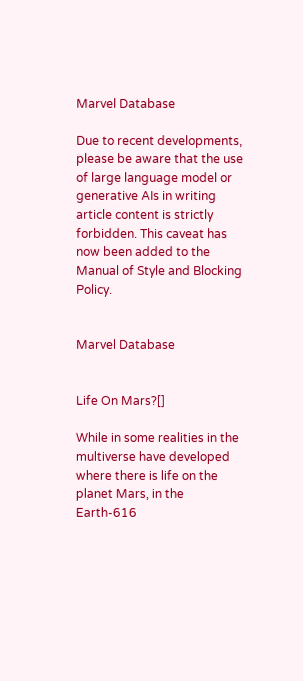Marvel Database

Due to recent developments, please be aware that the use of large language model or generative AIs in writing article content is strictly forbidden. This caveat has now been added to the Manual of Style and Blocking Policy.


Marvel Database


Life On Mars?[]

While in some realities in the multiverse have developed where there is life on the planet Mars, in the Earth-616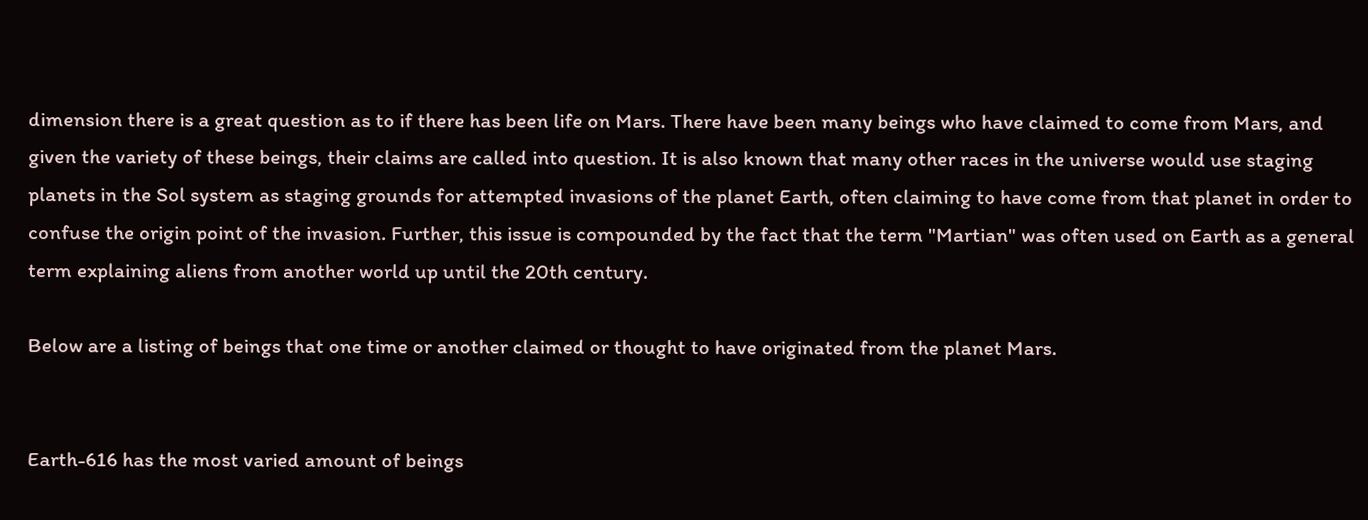dimension there is a great question as to if there has been life on Mars. There have been many beings who have claimed to come from Mars, and given the variety of these beings, their claims are called into question. It is also known that many other races in the universe would use staging planets in the Sol system as staging grounds for attempted invasions of the planet Earth, often claiming to have come from that planet in order to confuse the origin point of the invasion. Further, this issue is compounded by the fact that the term "Martian" was often used on Earth as a general term explaining aliens from another world up until the 20th century.

Below are a listing of beings that one time or another claimed or thought to have originated from the planet Mars.


Earth-616 has the most varied amount of beings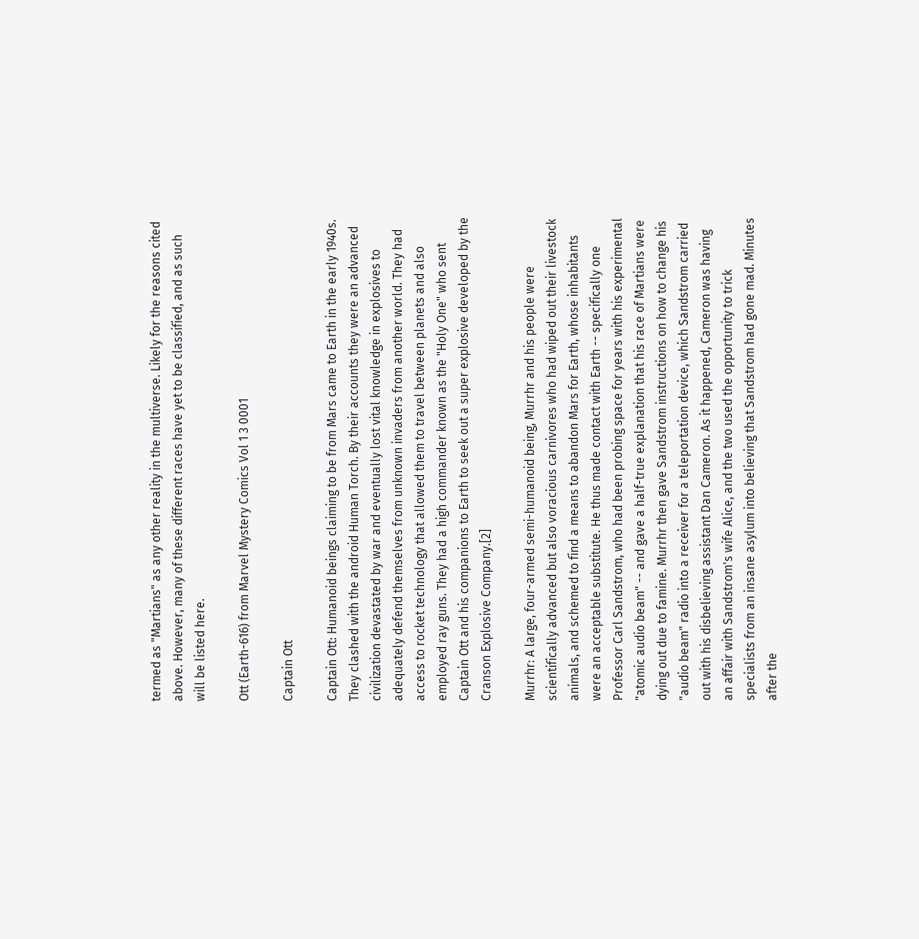termed as "Martians" as any other reality in the multiverse. Likely for the reasons cited above. However, many of these different races have yet to be classified, and as such will be listed here.

Ott (Earth-616) from Marvel Mystery Comics Vol 1 3 0001

Captain Ott

Captain Ott: Humanoid beings claiming to be from Mars came to Earth in the early 1940s. They clashed with the android Human Torch. By their accounts they were an advanced civilization devastated by war and eventually lost vital knowledge in explosives to adequately defend themselves from unknown invaders from another world. They had access to rocket technology that allowed them to travel between planets and also employed ray guns. They had a high commander known as the "Holy One" who sent Captain Ott and his companions to Earth to seek out a super explosive developed by the Cranson Explosive Company.[2]

Murrhr: A large, four-armed semi-humanoid being, Murrhr and his people were scientifically advanced but also voracious carnivores who had wiped out their livestock animals, and schemed to find a means to abandon Mars for Earth, whose inhabitants were an acceptable substitute. He thus made contact with Earth -- specifically one Professor Carl Sandstrom, who had been probing space for years with his experimental "atomic audio beam" -- and gave a half-true explanation that his race of Martians were dying out due to famine. Murrhr then gave Sandstrom instructions on how to change his "audio beam" radio into a receiver for a teleportation device, which Sandstrom carried out with his disbelieving assistant Dan Cameron. As it happened, Cameron was having an affair with Sandstrom's wife Alice, and the two used the opportunity to trick specialists from an insane asylum into believing that Sandstrom had gone mad. Minutes after the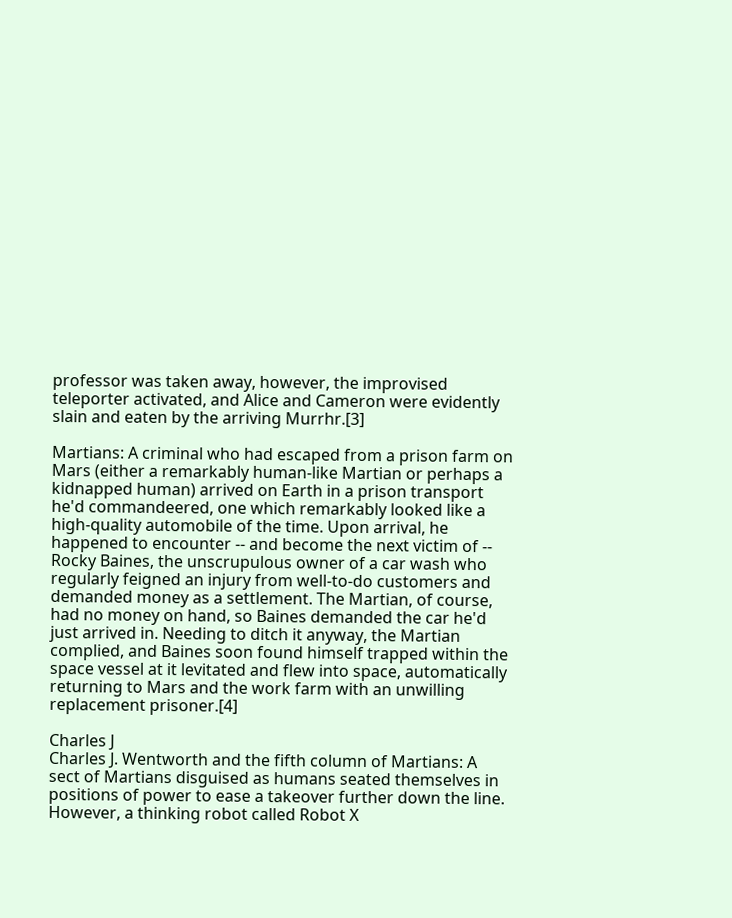professor was taken away, however, the improvised teleporter activated, and Alice and Cameron were evidently slain and eaten by the arriving Murrhr.[3]

Martians: A criminal who had escaped from a prison farm on Mars (either a remarkably human-like Martian or perhaps a kidnapped human) arrived on Earth in a prison transport he'd commandeered, one which remarkably looked like a high-quality automobile of the time. Upon arrival, he happened to encounter -- and become the next victim of -- Rocky Baines, the unscrupulous owner of a car wash who regularly feigned an injury from well-to-do customers and demanded money as a settlement. The Martian, of course, had no money on hand, so Baines demanded the car he'd just arrived in. Needing to ditch it anyway, the Martian complied, and Baines soon found himself trapped within the space vessel at it levitated and flew into space, automatically returning to Mars and the work farm with an unwilling replacement prisoner.[4]

Charles J
Charles J. Wentworth and the fifth column of Martians: A sect of Martians disguised as humans seated themselves in positions of power to ease a takeover further down the line. However, a thinking robot called Robot X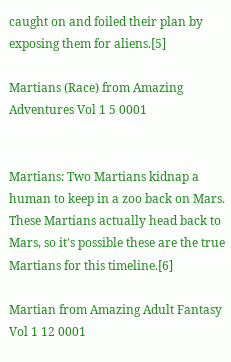caught on and foiled their plan by exposing them for aliens.[5]

Martians (Race) from Amazing Adventures Vol 1 5 0001


Martians: Two Martians kidnap a human to keep in a zoo back on Mars. These Martians actually head back to Mars, so it's possible these are the true Martians for this timeline.[6]

Martian from Amazing Adult Fantasy Vol 1 12 0001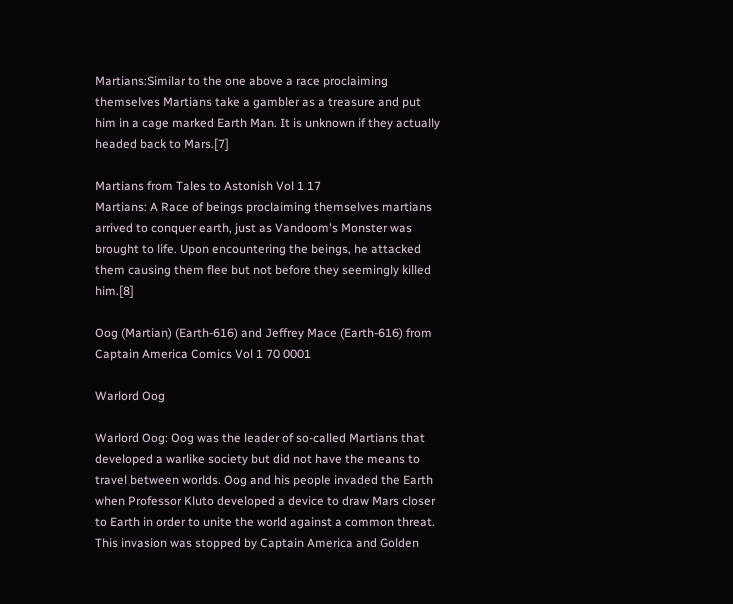Martians:Similar to the one above a race proclaiming themselves Martians take a gambler as a treasure and put him in a cage marked Earth Man. It is unknown if they actually headed back to Mars.[7]

Martians from Tales to Astonish Vol 1 17
Martians: A Race of beings proclaiming themselves martians arrived to conquer earth, just as Vandoom's Monster was brought to life. Upon encountering the beings, he attacked them causing them flee but not before they seemingly killed him.[8]

Oog (Martian) (Earth-616) and Jeffrey Mace (Earth-616) from Captain America Comics Vol 1 70 0001

Warlord Oog

Warlord Oog: Oog was the leader of so-called Martians that developed a warlike society but did not have the means to travel between worlds. Oog and his people invaded the Earth when Professor Kluto developed a device to draw Mars closer to Earth in order to unite the world against a common threat. This invasion was stopped by Captain America and Golden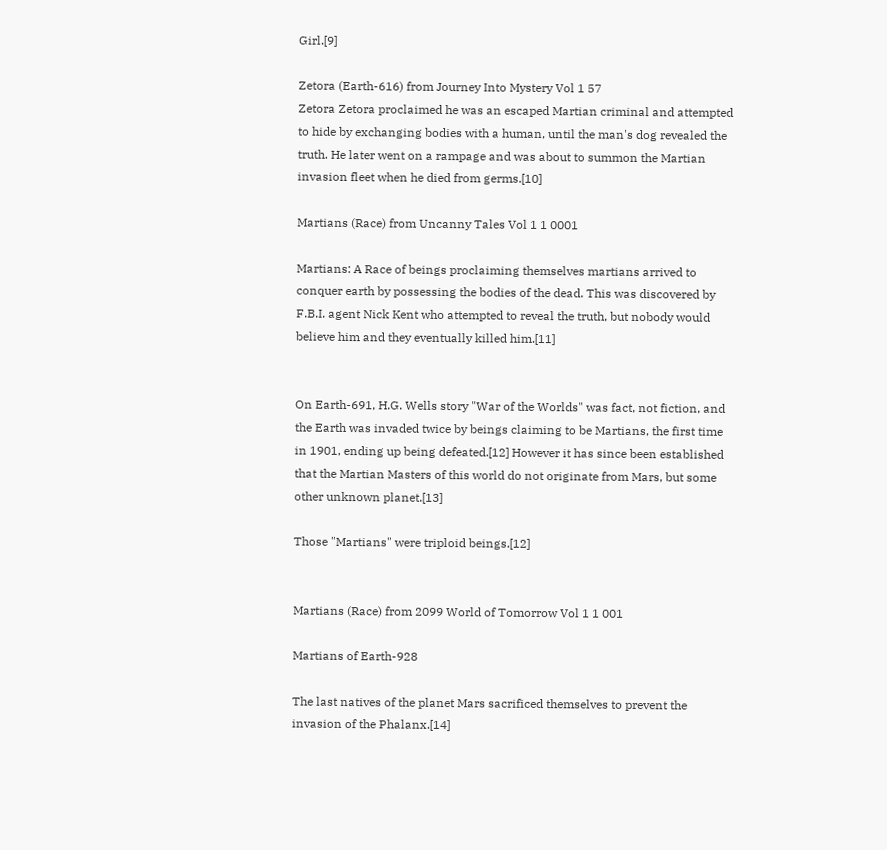Girl.[9]

Zetora (Earth-616) from Journey Into Mystery Vol 1 57
Zetora Zetora proclaimed he was an escaped Martian criminal and attempted to hide by exchanging bodies with a human, until the man's dog revealed the truth. He later went on a rampage and was about to summon the Martian invasion fleet when he died from germs.[10]

Martians (Race) from Uncanny Tales Vol 1 1 0001

Martians: A Race of beings proclaiming themselves martians arrived to conquer earth by possessing the bodies of the dead. This was discovered by F.B.I. agent Nick Kent who attempted to reveal the truth, but nobody would believe him and they eventually killed him.[11]


On Earth-691, H.G. Wells story "War of the Worlds" was fact, not fiction, and the Earth was invaded twice by beings claiming to be Martians, the first time in 1901, ending up being defeated.[12] However it has since been established that the Martian Masters of this world do not originate from Mars, but some other unknown planet.[13]

Those "Martians" were triploid beings.[12]


Martians (Race) from 2099 World of Tomorrow Vol 1 1 001

Martians of Earth-928

The last natives of the planet Mars sacrificed themselves to prevent the invasion of the Phalanx.[14]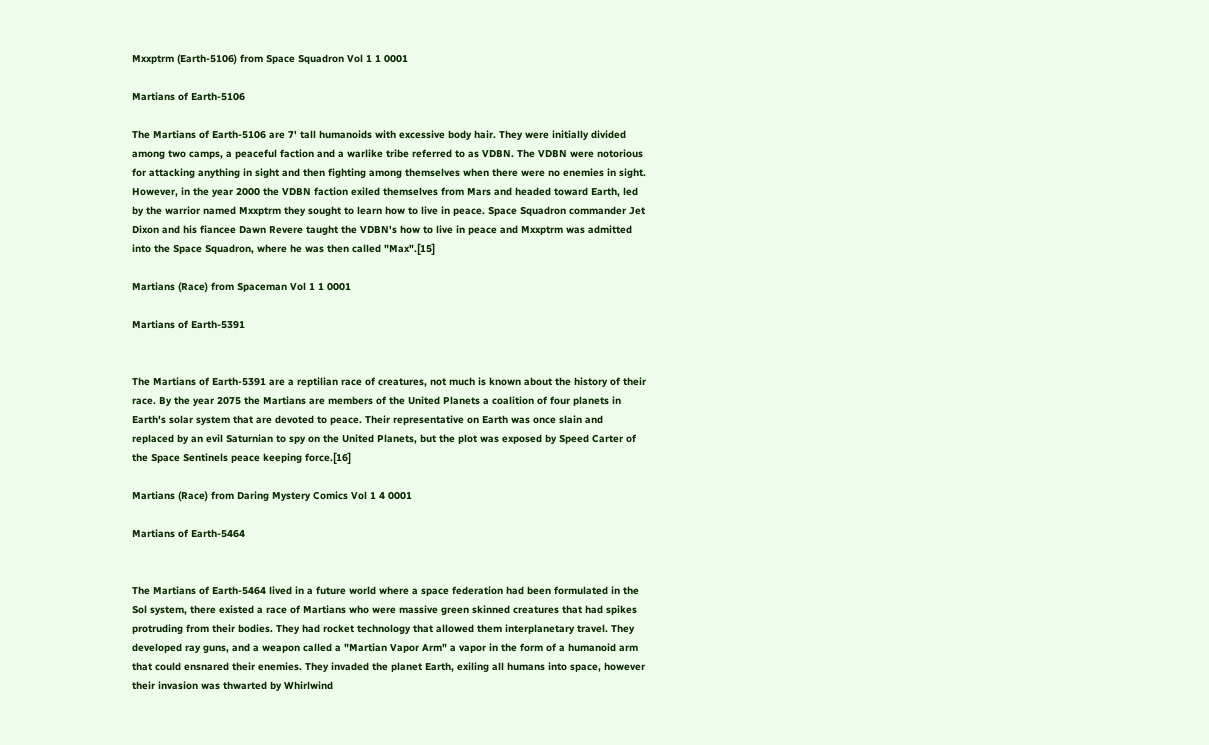Mxxptrm (Earth-5106) from Space Squadron Vol 1 1 0001

Martians of Earth-5106

The Martians of Earth-5106 are 7' tall humanoids with excessive body hair. They were initially divided among two camps, a peaceful faction and a warlike tribe referred to as VDBN. The VDBN were notorious for attacking anything in sight and then fighting among themselves when there were no enemies in sight. However, in the year 2000 the VDBN faction exiled themselves from Mars and headed toward Earth, led by the warrior named Mxxptrm they sought to learn how to live in peace. Space Squadron commander Jet Dixon and his fiancee Dawn Revere taught the VDBN's how to live in peace and Mxxptrm was admitted into the Space Squadron, where he was then called "Max".[15]

Martians (Race) from Spaceman Vol 1 1 0001

Martians of Earth-5391


The Martians of Earth-5391 are a reptilian race of creatures, not much is known about the history of their race. By the year 2075 the Martians are members of the United Planets a coalition of four planets in Earth's solar system that are devoted to peace. Their representative on Earth was once slain and replaced by an evil Saturnian to spy on the United Planets, but the plot was exposed by Speed Carter of the Space Sentinels peace keeping force.[16]

Martians (Race) from Daring Mystery Comics Vol 1 4 0001

Martians of Earth-5464


The Martians of Earth-5464 lived in a future world where a space federation had been formulated in the Sol system, there existed a race of Martians who were massive green skinned creatures that had spikes protruding from their bodies. They had rocket technology that allowed them interplanetary travel. They developed ray guns, and a weapon called a "Martian Vapor Arm" a vapor in the form of a humanoid arm that could ensnared their enemies. They invaded the planet Earth, exiling all humans into space, however their invasion was thwarted by Whirlwind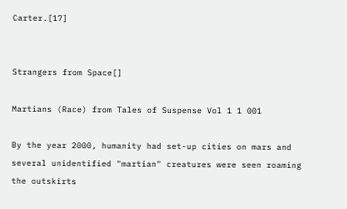Carter.[17]


Strangers from Space[]

Martians (Race) from Tales of Suspense Vol 1 1 001

By the year 2000, humanity had set-up cities on mars and several unidentified "martian" creatures were seen roaming the outskirts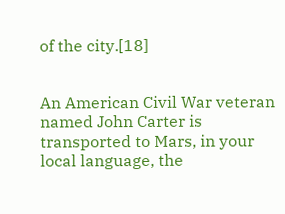of the city.[18]


An American Civil War veteran named John Carter is transported to Mars, in your local language, the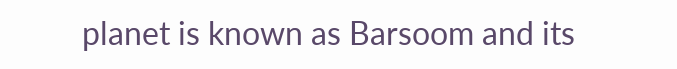planet is known as Barsoom and its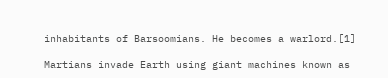inhabitants of Barsoomians. He becomes a warlord.[1]

Martians invade Earth using giant machines known as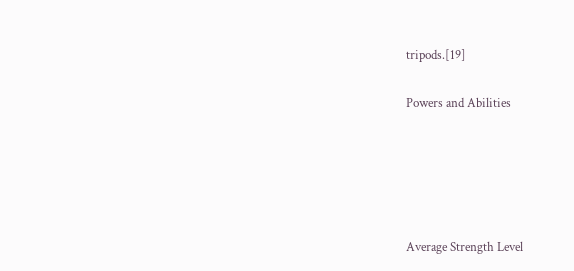tripods.[19]

Powers and Abilities





Average Strength Level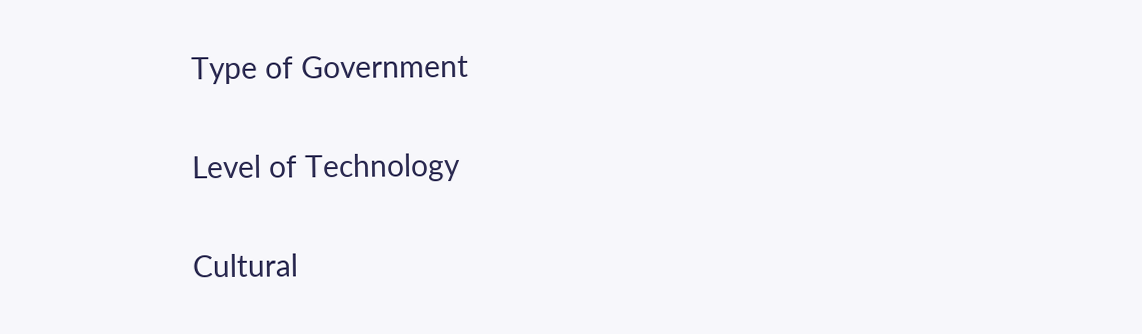Type of Government


Level of Technology


Cultural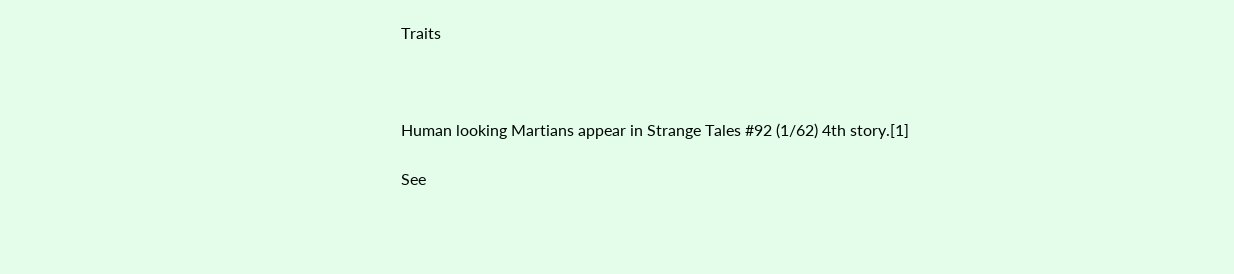Traits



Human looking Martians appear in Strange Tales #92 (1/62) 4th story.[1]

See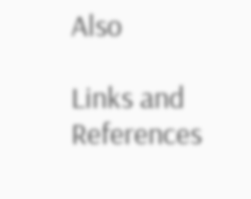Also

Links and References